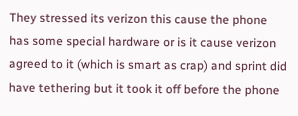They stressed its verizon this cause the phone has some special hardware or is it cause verizon agreed to it (which is smart as crap) and sprint did have tethering but it took it off before the phone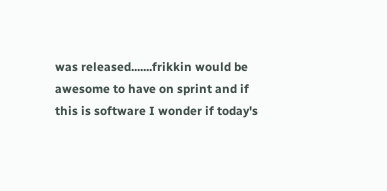was released.......frikkin would be awesome to have on sprint and if this is software I wonder if today's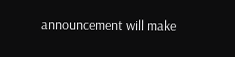announcement will make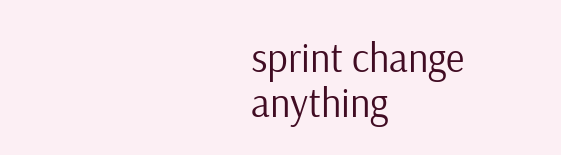sprint change anything